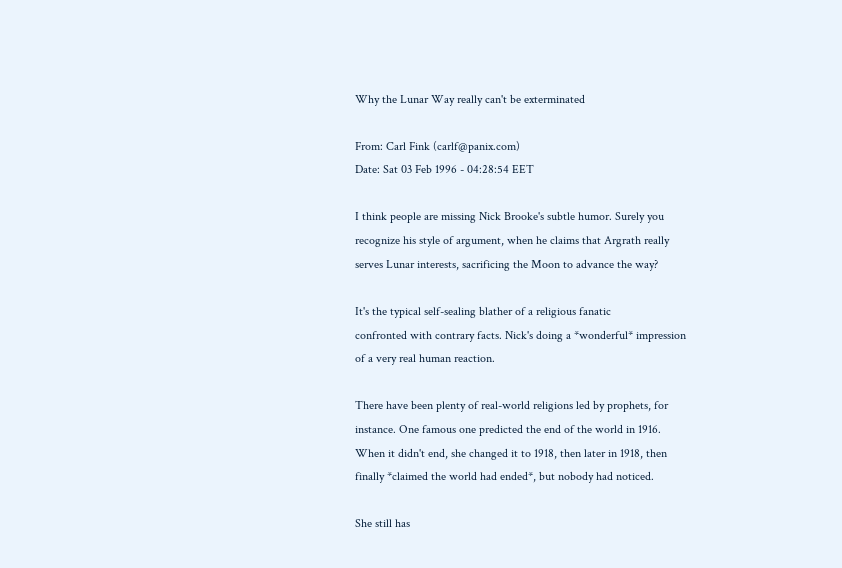Why the Lunar Way really can't be exterminated

From: Carl Fink (carlf@panix.com)
Date: Sat 03 Feb 1996 - 04:28:54 EET

I think people are missing Nick Brooke's subtle humor. Surely you
recognize his style of argument, when he claims that Argrath really
serves Lunar interests, sacrificing the Moon to advance the way?

It's the typical self-sealing blather of a religious fanatic
confronted with contrary facts. Nick's doing a *wonderful* impression
of a very real human reaction.

There have been plenty of real-world religions led by prophets, for
instance. One famous one predicted the end of the world in 1916.
When it didn't end, she changed it to 1918, then later in 1918, then
finally *claimed the world had ended*, but nobody had noticed.

She still has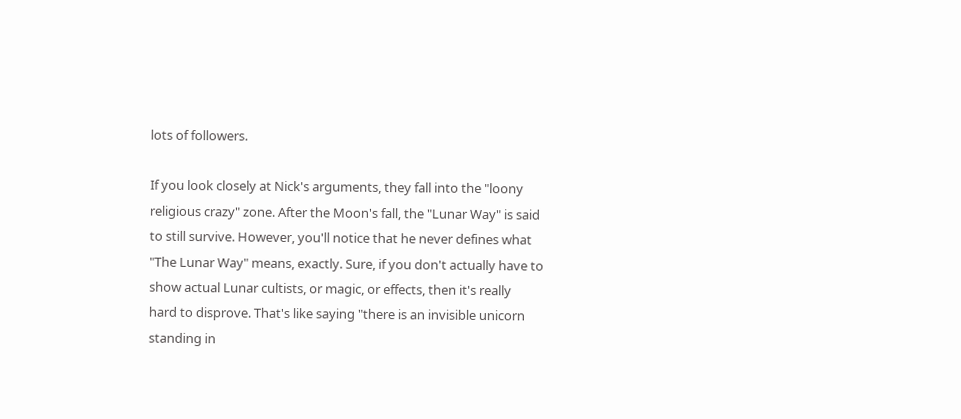lots of followers.

If you look closely at Nick's arguments, they fall into the "loony
religious crazy" zone. After the Moon's fall, the "Lunar Way" is said
to still survive. However, you'll notice that he never defines what
"The Lunar Way" means, exactly. Sure, if you don't actually have to
show actual Lunar cultists, or magic, or effects, then it's really
hard to disprove. That's like saying "there is an invisible unicorn
standing in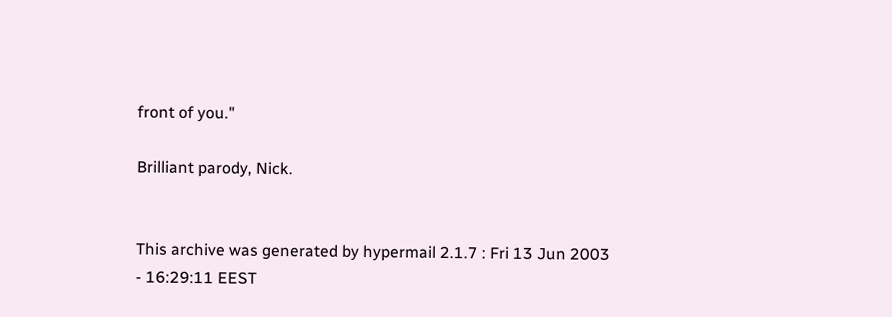front of you."

Brilliant parody, Nick.


This archive was generated by hypermail 2.1.7 : Fri 13 Jun 2003 - 16:29:11 EEST